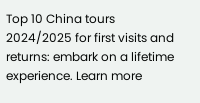Top 10 China tours 2024/2025 for first visits and returns: embark on a lifetime experience. Learn more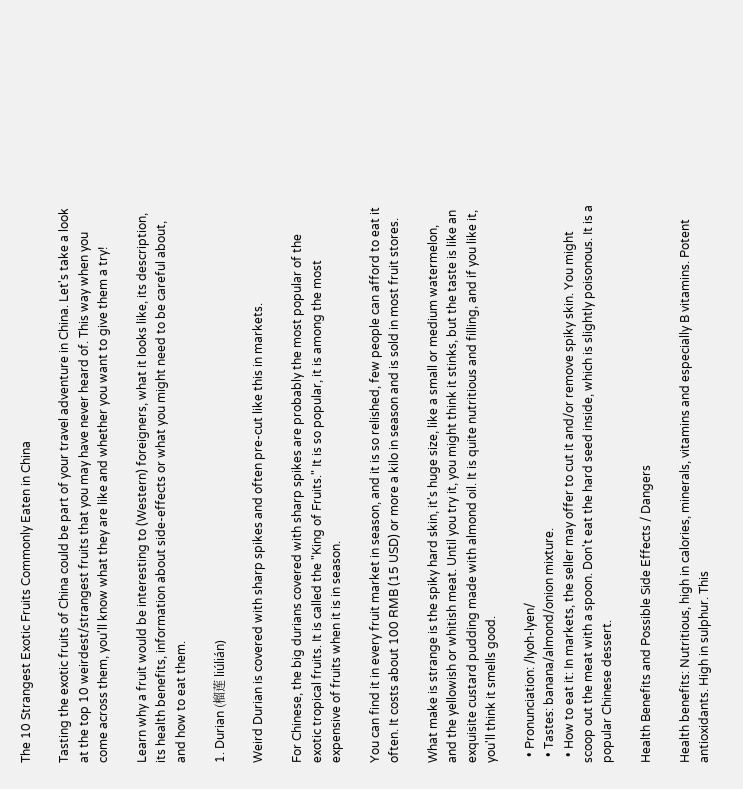The 10 Strangest Exotic Fruits Commonly Eaten in China

Tasting the exotic fruits of China could be part of your travel adventure in China. Let's take a look at the top 10 weirdest/strangest fruits that you may have never heard of. This way when you come across them, you'll know what they are like and whether you want to give them a try!

Learn why a fruit would be interesting to (Western) foreigners, what it looks like, its description, its health benefits, information about side-effects or what you might need to be careful about, and how to eat them.

1. Durian (榴莲 liúlián)

Weird Durian is covered with sharp spikes and often pre-cut like this in markets.

For Chinese, the big durians covered with sharp spikes are probably the most popular of the exotic tropical fruits. It is called the "King of Fruits." It is so popular, it is among the most expensive of fruits when it is in season.

You can find it in every fruit market in season, and it is so relished, few people can afford to eat it often. It costs about 100 RMB (15 USD) or more a kilo in season and is sold in most fruit stores.

What make is strange is the spiky hard skin, it's huge size, like a small or medium watermelon, and the yellowish or whitish meat. Until you try it, you might think it stinks, but the taste is like an exquisite custard pudding made with almond oil. It is quite nutritious and filling, and if you like it, you'll think it smells good.

  • Pronunciation: /lyoh-lyen/
  • Tastes: banana/almond/onion mixture.
  • How to eat it: In markets, the seller may offer to cut it and/or remove spiky skin. You might scoop out the meat with a spoon. Don't eat the hard seed inside, which is slightly poisonous. It is a popular Chinese dessert.

Health Benefits and Possible Side Effects / Dangers

Health benefits: Nutritious, high in calories, minerals, vitamins and especially B vitamins. Potent antioxidants. High in sulphur. This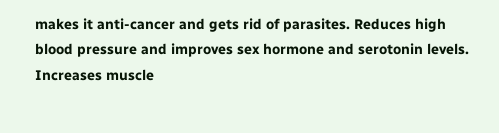makes it anti-cancer and gets rid of parasites. Reduces high blood pressure and improves sex hormone and serotonin levels. Increases muscle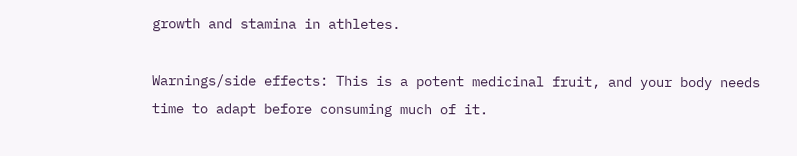growth and stamina in athletes.

Warnings/side effects: This is a potent medicinal fruit, and your body needs time to adapt before consuming much of it.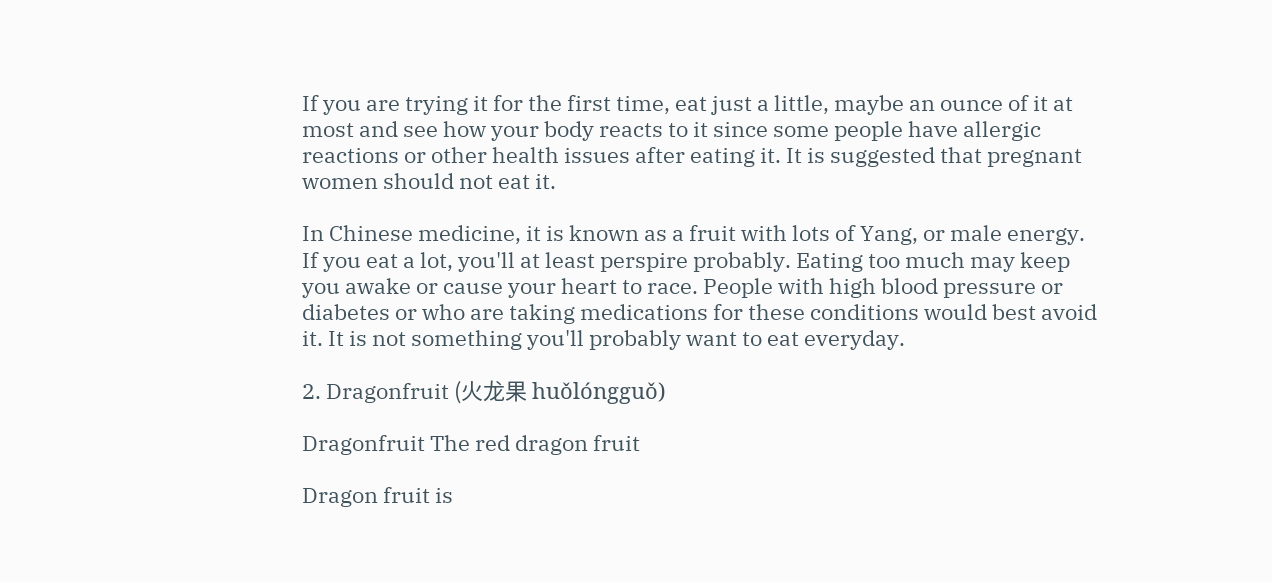If you are trying it for the first time, eat just a little, maybe an ounce of it at most and see how your body reacts to it since some people have allergic reactions or other health issues after eating it. It is suggested that pregnant women should not eat it.

In Chinese medicine, it is known as a fruit with lots of Yang, or male energy. If you eat a lot, you'll at least perspire probably. Eating too much may keep you awake or cause your heart to race. People with high blood pressure or diabetes or who are taking medications for these conditions would best avoid it. It is not something you'll probably want to eat everyday.

2. Dragonfruit (火龙果 huǒlóngguǒ)

Dragonfruit The red dragon fruit

Dragon fruit is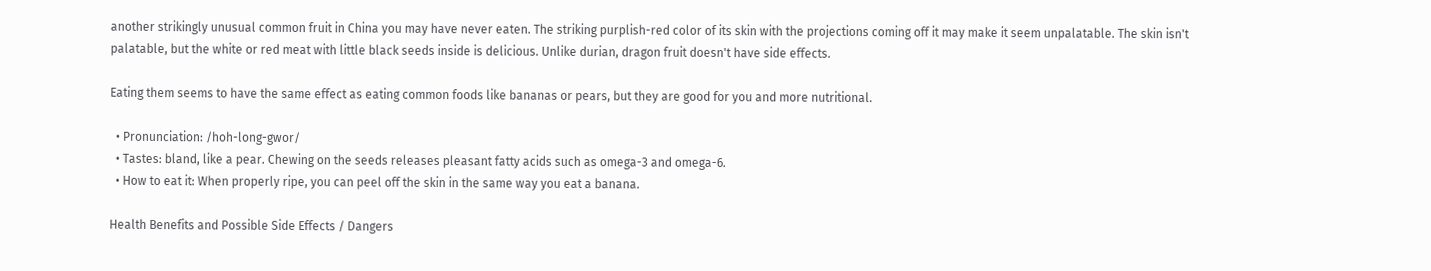another strikingly unusual common fruit in China you may have never eaten. The striking purplish-red color of its skin with the projections coming off it may make it seem unpalatable. The skin isn't palatable, but the white or red meat with little black seeds inside is delicious. Unlike durian, dragon fruit doesn't have side effects.

Eating them seems to have the same effect as eating common foods like bananas or pears, but they are good for you and more nutritional.

  • Pronunciation: /hoh-long-gwor/
  • Tastes: bland, like a pear. Chewing on the seeds releases pleasant fatty acids such as omega-3 and omega-6.
  • How to eat it: When properly ripe, you can peel off the skin in the same way you eat a banana.

Health Benefits and Possible Side Effects / Dangers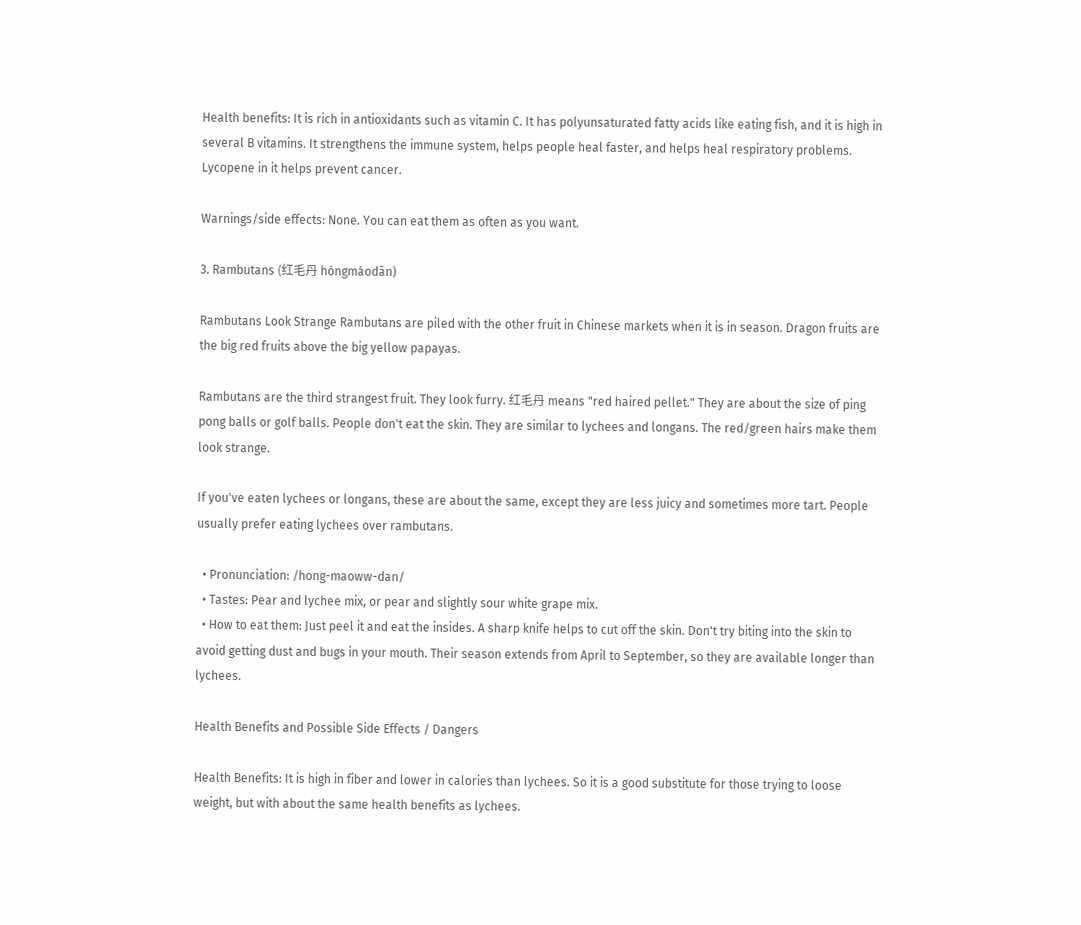Health benefits: It is rich in antioxidants such as vitamin C. It has polyunsaturated fatty acids like eating fish, and it is high in several B vitamins. It strengthens the immune system, helps people heal faster, and helps heal respiratory problems. Lycopene in it helps prevent cancer.

Warnings/side effects: None. You can eat them as often as you want.

3. Rambutans (红毛丹 hóngmáodān)

Rambutans Look Strange Rambutans are piled with the other fruit in Chinese markets when it is in season. Dragon fruits are the big red fruits above the big yellow papayas.

Rambutans are the third strangest fruit. They look furry. 红毛丹 means "red haired pellet." They are about the size of ping pong balls or golf balls. People don't eat the skin. They are similar to lychees and longans. The red/green hairs make them look strange.

If you've eaten lychees or longans, these are about the same, except they are less juicy and sometimes more tart. People usually prefer eating lychees over rambutans.

  • Pronunciation: /hong-maoww-dan/
  • Tastes: Pear and lychee mix, or pear and slightly sour white grape mix.
  • How to eat them: Just peel it and eat the insides. A sharp knife helps to cut off the skin. Don't try biting into the skin to avoid getting dust and bugs in your mouth. Their season extends from April to September, so they are available longer than lychees.

Health Benefits and Possible Side Effects / Dangers

Health Benefits: It is high in fiber and lower in calories than lychees. So it is a good substitute for those trying to loose weight, but with about the same health benefits as lychees.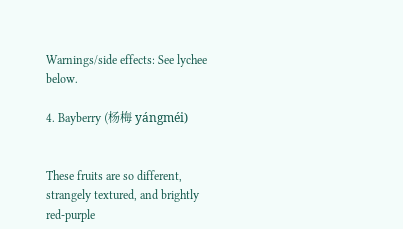Warnings/side effects: See lychee below.

4. Bayberry (杨梅 yángméi)


These fruits are so different, strangely textured, and brightly red-purple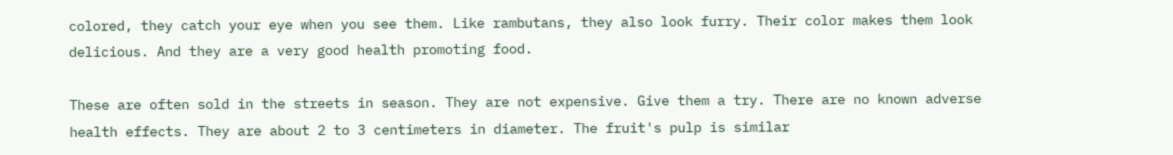colored, they catch your eye when you see them. Like rambutans, they also look furry. Their color makes them look delicious. And they are a very good health promoting food.

These are often sold in the streets in season. They are not expensive. Give them a try. There are no known adverse health effects. They are about 2 to 3 centimeters in diameter. The fruit's pulp is similar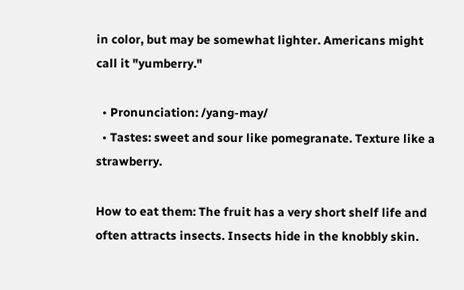in color, but may be somewhat lighter. Americans might call it "yumberry."

  • Pronunciation: /yang-may/
  • Tastes: sweet and sour like pomegranate. Texture like a strawberry.

How to eat them: The fruit has a very short shelf life and often attracts insects. Insects hide in the knobbly skin.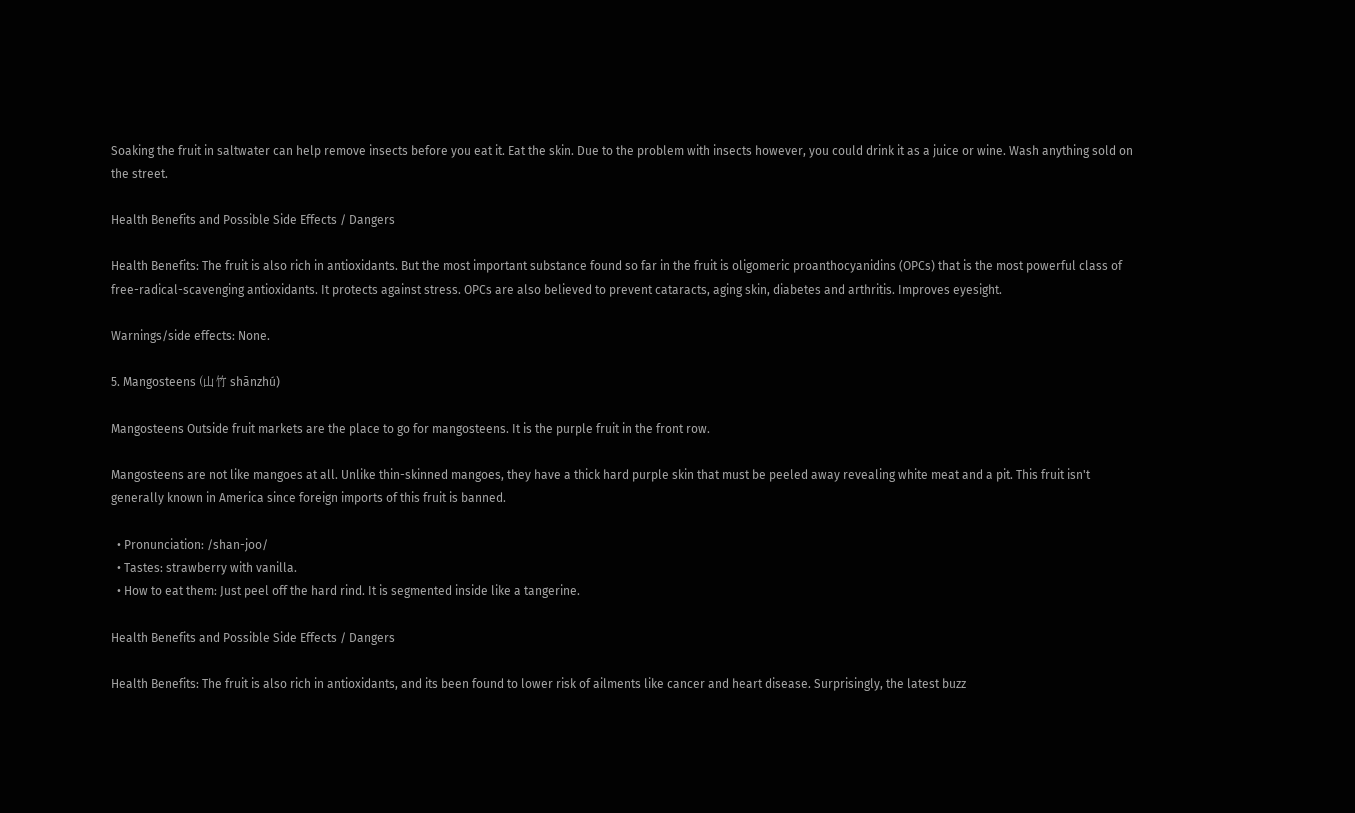Soaking the fruit in saltwater can help remove insects before you eat it. Eat the skin. Due to the problem with insects however, you could drink it as a juice or wine. Wash anything sold on the street.

Health Benefits and Possible Side Effects / Dangers

Health Benefits: The fruit is also rich in antioxidants. But the most important substance found so far in the fruit is oligomeric proanthocyanidins (OPCs) that is the most powerful class of free-radical-scavenging antioxidants. It protects against stress. OPCs are also believed to prevent cataracts, aging skin, diabetes and arthritis. Improves eyesight.

Warnings/side effects: None.

5. Mangosteens (山竹 shānzhú)

Mangosteens Outside fruit markets are the place to go for mangosteens. It is the purple fruit in the front row.

Mangosteens are not like mangoes at all. Unlike thin-skinned mangoes, they have a thick hard purple skin that must be peeled away revealing white meat and a pit. This fruit isn't generally known in America since foreign imports of this fruit is banned.

  • Pronunciation: /shan-joo/
  • Tastes: strawberry with vanilla.
  • How to eat them: Just peel off the hard rind. It is segmented inside like a tangerine.

Health Benefits and Possible Side Effects / Dangers

Health Benefits: The fruit is also rich in antioxidants, and its been found to lower risk of ailments like cancer and heart disease. Surprisingly, the latest buzz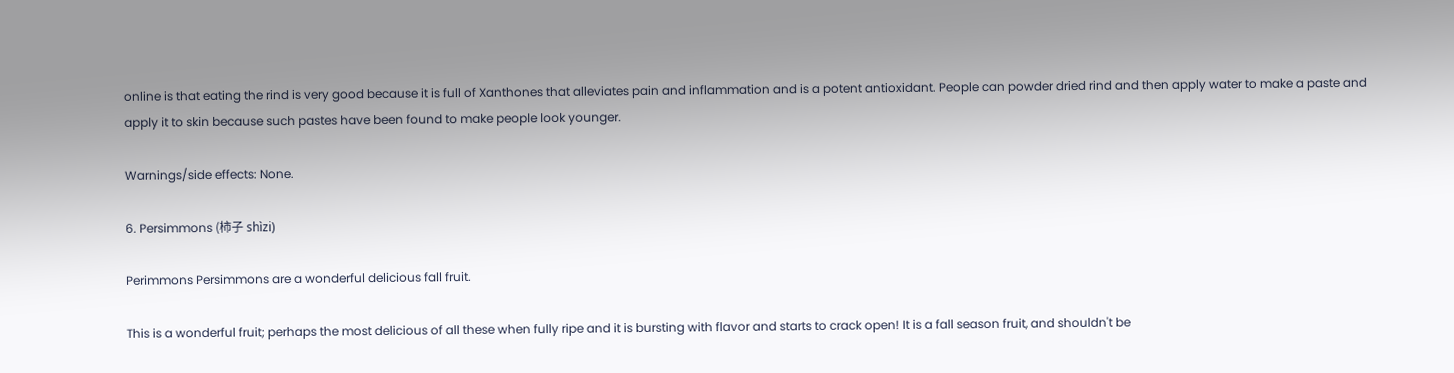online is that eating the rind is very good because it is full of Xanthones that alleviates pain and inflammation and is a potent antioxidant. People can powder dried rind and then apply water to make a paste and apply it to skin because such pastes have been found to make people look younger.

Warnings/side effects: None.

6. Persimmons (柿子 shìzi)

Perimmons Persimmons are a wonderful delicious fall fruit.

This is a wonderful fruit; perhaps the most delicious of all these when fully ripe and it is bursting with flavor and starts to crack open! It is a fall season fruit, and shouldn't be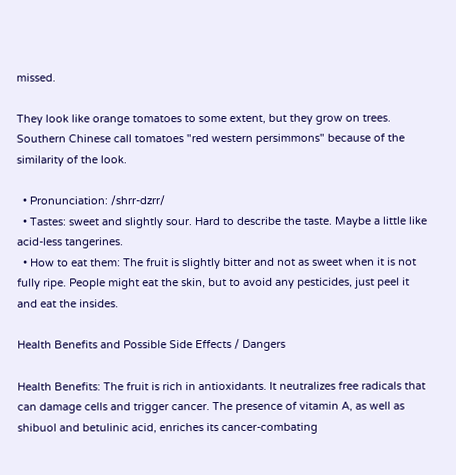missed.

They look like orange tomatoes to some extent, but they grow on trees. Southern Chinese call tomatoes "red western persimmons" because of the similarity of the look.

  • Pronunciation: /shrr-dzrr/
  • Tastes: sweet and slightly sour. Hard to describe the taste. Maybe a little like acid-less tangerines.
  • How to eat them: The fruit is slightly bitter and not as sweet when it is not fully ripe. People might eat the skin, but to avoid any pesticides, just peel it and eat the insides.

Health Benefits and Possible Side Effects / Dangers

Health Benefits: The fruit is rich in antioxidants. It neutralizes free radicals that can damage cells and trigger cancer. The presence of vitamin A, as well as shibuol and betulinic acid, enriches its cancer-combating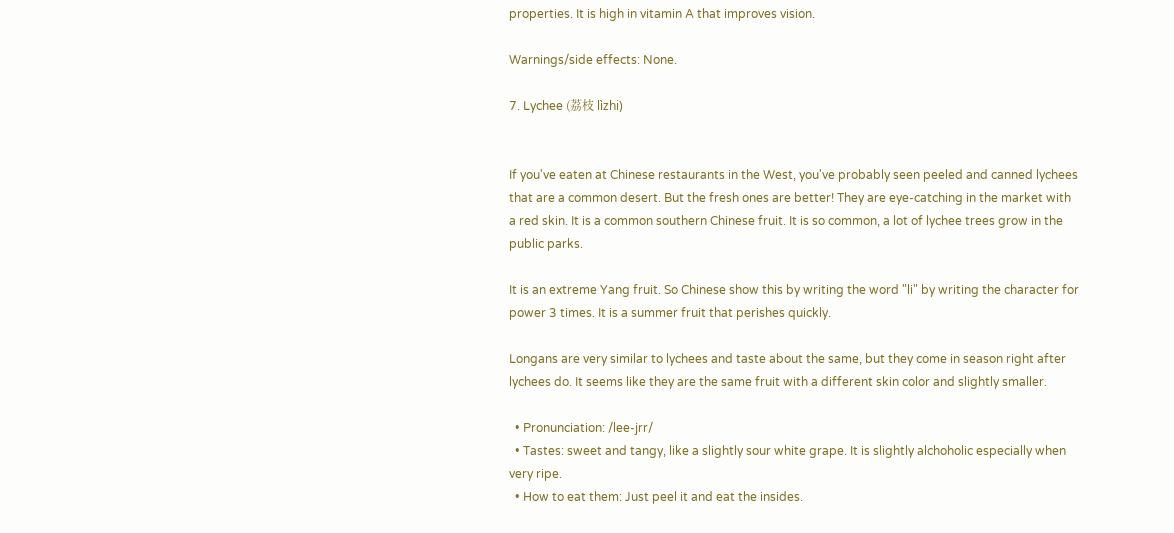properties. It is high in vitamin A that improves vision.

Warnings/side effects: None.

7. Lychee (荔枝 lìzhi)


If you've eaten at Chinese restaurants in the West, you've probably seen peeled and canned lychees that are a common desert. But the fresh ones are better! They are eye-catching in the market with a red skin. It is a common southern Chinese fruit. It is so common, a lot of lychee trees grow in the public parks.

It is an extreme Yang fruit. So Chinese show this by writing the word "li" by writing the character for power 3 times. It is a summer fruit that perishes quickly.

Longans are very similar to lychees and taste about the same, but they come in season right after lychees do. It seems like they are the same fruit with a different skin color and slightly smaller.

  • Pronunciation: /lee-jrr/
  • Tastes: sweet and tangy, like a slightly sour white grape. It is slightly alchoholic especially when very ripe.
  • How to eat them: Just peel it and eat the insides.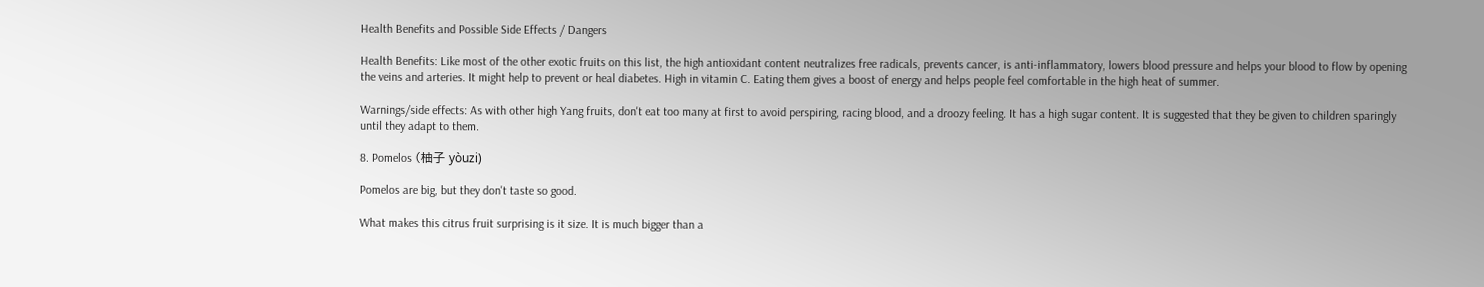Health Benefits and Possible Side Effects / Dangers

Health Benefits: Like most of the other exotic fruits on this list, the high antioxidant content neutralizes free radicals, prevents cancer, is anti-inflammatory, lowers blood pressure and helps your blood to flow by opening the veins and arteries. It might help to prevent or heal diabetes. High in vitamin C. Eating them gives a boost of energy and helps people feel comfortable in the high heat of summer.

Warnings/side effects: As with other high Yang fruits, don't eat too many at first to avoid perspiring, racing blood, and a droozy feeling. It has a high sugar content. It is suggested that they be given to children sparingly until they adapt to them.

8. Pomelos (柚子 yòuzi)

Pomelos are big, but they don't taste so good.

What makes this citrus fruit surprising is it size. It is much bigger than a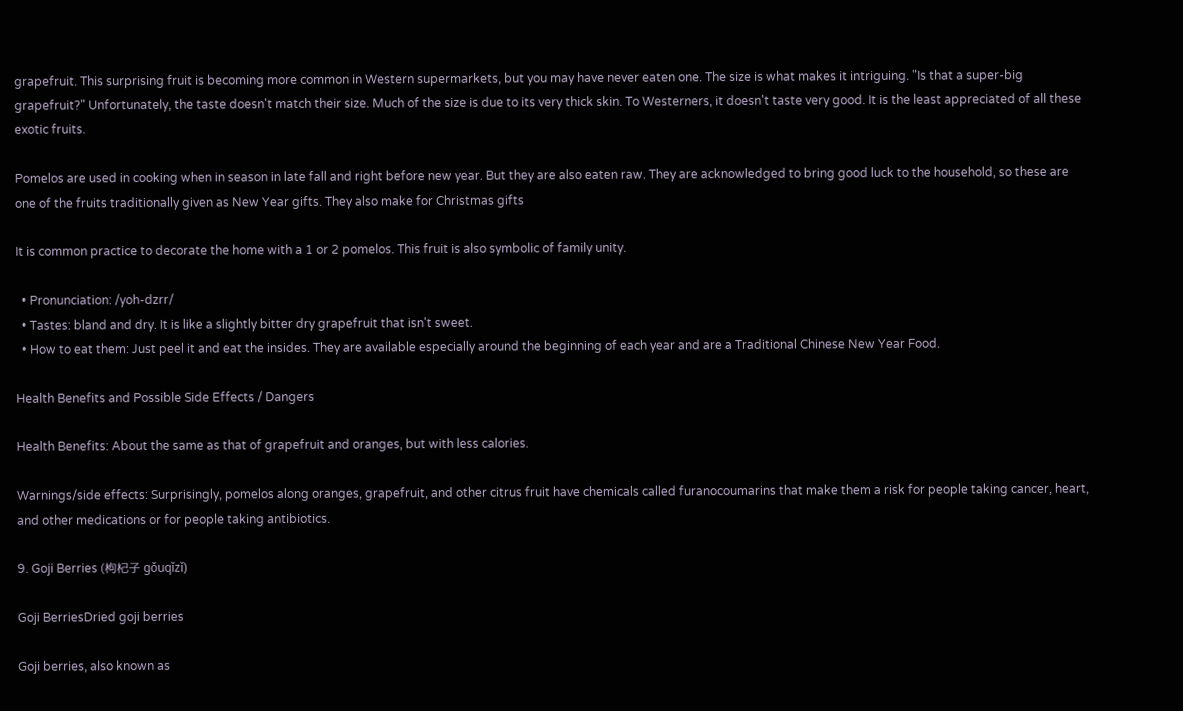grapefruit. This surprising fruit is becoming more common in Western supermarkets, but you may have never eaten one. The size is what makes it intriguing. "Is that a super-big grapefruit?" Unfortunately, the taste doesn't match their size. Much of the size is due to its very thick skin. To Westerners, it doesn't taste very good. It is the least appreciated of all these exotic fruits.

Pomelos are used in cooking when in season in late fall and right before new year. But they are also eaten raw. They are acknowledged to bring good luck to the household, so these are one of the fruits traditionally given as New Year gifts. They also make for Christmas gifts

It is common practice to decorate the home with a 1 or 2 pomelos. This fruit is also symbolic of family unity.

  • Pronunciation: /yoh-dzrr/
  • Tastes: bland and dry. It is like a slightly bitter dry grapefruit that isn't sweet.
  • How to eat them: Just peel it and eat the insides. They are available especially around the beginning of each year and are a Traditional Chinese New Year Food.

Health Benefits and Possible Side Effects / Dangers

Health Benefits: About the same as that of grapefruit and oranges, but with less calories.

Warnings/side effects: Surprisingly, pomelos along oranges, grapefruit, and other citrus fruit have chemicals called furanocoumarins that make them a risk for people taking cancer, heart, and other medications or for people taking antibiotics.

9. Goji Berries (枸杞子 gǒuqǐzǐ)

Goji BerriesDried goji berries

Goji berries, also known as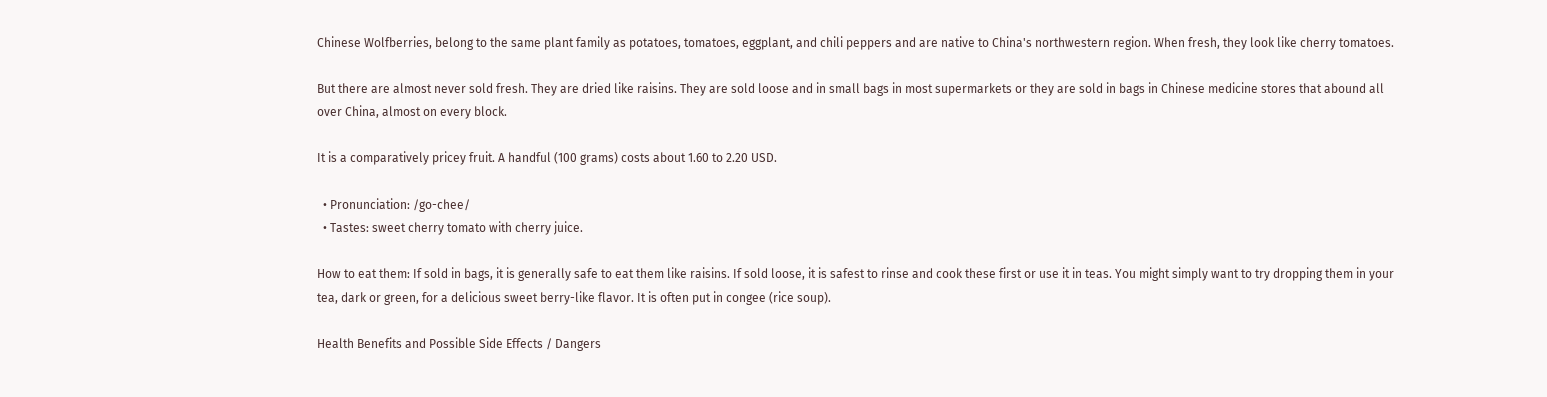Chinese Wolfberries, belong to the same plant family as potatoes, tomatoes, eggplant, and chili peppers and are native to China's northwestern region. When fresh, they look like cherry tomatoes.

But there are almost never sold fresh. They are dried like raisins. They are sold loose and in small bags in most supermarkets or they are sold in bags in Chinese medicine stores that abound all over China, almost on every block.

It is a comparatively pricey fruit. A handful (100 grams) costs about 1.60 to 2.20 USD.

  • Pronunciation: /go-chee/
  • Tastes: sweet cherry tomato with cherry juice.

How to eat them: If sold in bags, it is generally safe to eat them like raisins. If sold loose, it is safest to rinse and cook these first or use it in teas. You might simply want to try dropping them in your tea, dark or green, for a delicious sweet berry-like flavor. It is often put in congee (rice soup).

Health Benefits and Possible Side Effects / Dangers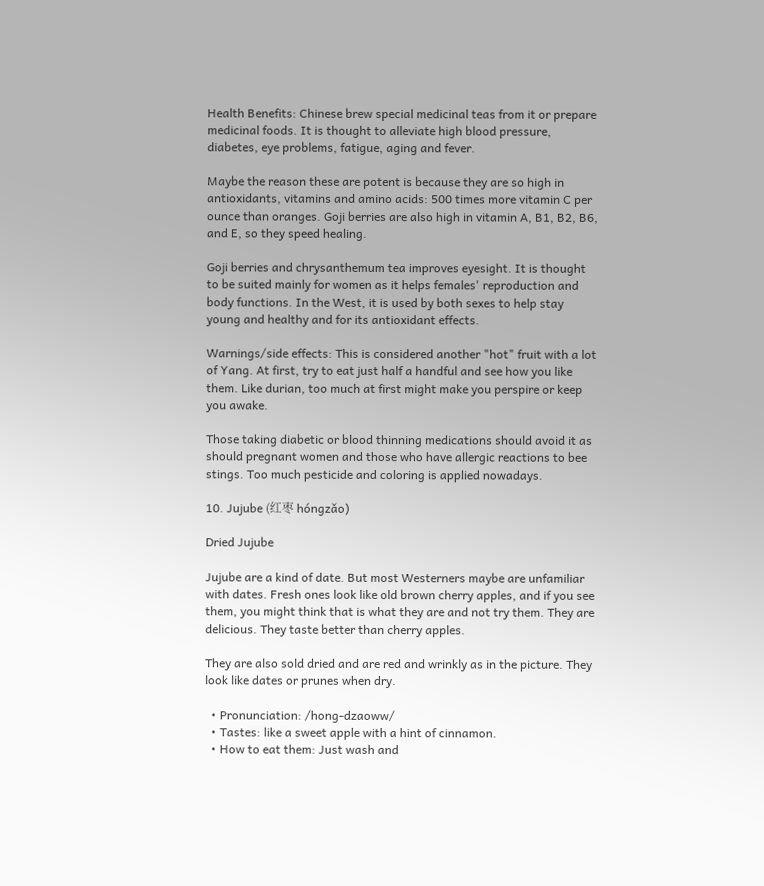Health Benefits: Chinese brew special medicinal teas from it or prepare medicinal foods. It is thought to alleviate high blood pressure, diabetes, eye problems, fatigue, aging and fever.

Maybe the reason these are potent is because they are so high in antioxidants, vitamins and amino acids: 500 times more vitamin C per ounce than oranges. Goji berries are also high in vitamin A, B1, B2, B6, and E, so they speed healing.

Goji berries and chrysanthemum tea improves eyesight. It is thought to be suited mainly for women as it helps females' reproduction and body functions. In the West, it is used by both sexes to help stay young and healthy and for its antioxidant effects.

Warnings/side effects: This is considered another "hot" fruit with a lot of Yang. At first, try to eat just half a handful and see how you like them. Like durian, too much at first might make you perspire or keep you awake.

Those taking diabetic or blood thinning medications should avoid it as should pregnant women and those who have allergic reactions to bee stings. Too much pesticide and coloring is applied nowadays.

10. Jujube (红枣 hóngzǎo)

Dried Jujube

Jujube are a kind of date. But most Westerners maybe are unfamiliar with dates. Fresh ones look like old brown cherry apples, and if you see them, you might think that is what they are and not try them. They are delicious. They taste better than cherry apples.

They are also sold dried and are red and wrinkly as in the picture. They look like dates or prunes when dry.

  • Pronunciation: /hong-dzaoww/
  • Tastes: like a sweet apple with a hint of cinnamon.
  • How to eat them: Just wash and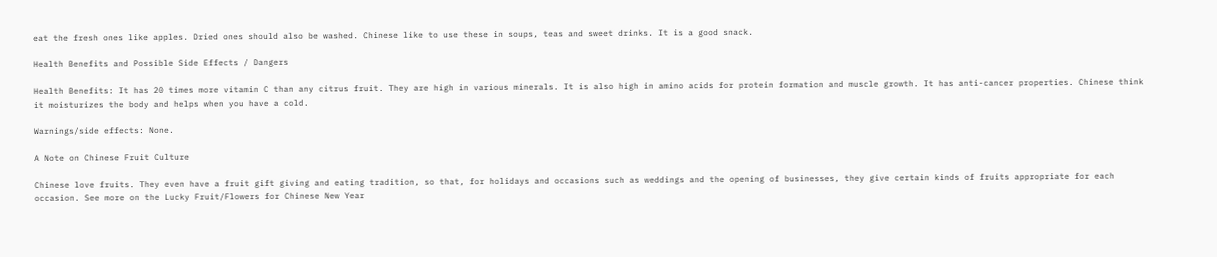eat the fresh ones like apples. Dried ones should also be washed. Chinese like to use these in soups, teas and sweet drinks. It is a good snack.

Health Benefits and Possible Side Effects / Dangers

Health Benefits: It has 20 times more vitamin C than any citrus fruit. They are high in various minerals. It is also high in amino acids for protein formation and muscle growth. It has anti-cancer properties. Chinese think it moisturizes the body and helps when you have a cold.

Warnings/side effects: None.

A Note on Chinese Fruit Culture

Chinese love fruits. They even have a fruit gift giving and eating tradition, so that, for holidays and occasions such as weddings and the opening of businesses, they give certain kinds of fruits appropriate for each occasion. See more on the Lucky Fruit/Flowers for Chinese New Year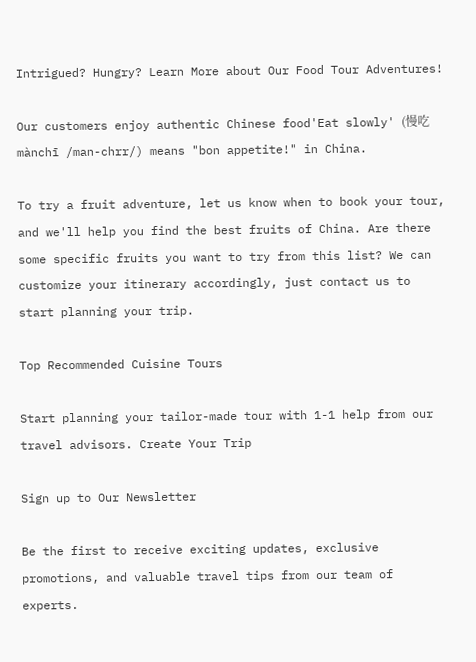Intrigued? Hungry? Learn More about Our Food Tour Adventures!

Our customers enjoy authentic Chinese food'Eat slowly' (慢吃 mànchī /man-chrr/) means "bon appetite!" in China.

To try a fruit adventure, let us know when to book your tour, and we'll help you find the best fruits of China. Are there some specific fruits you want to try from this list? We can customize your itinerary accordingly, just contact us to start planning your trip.

Top Recommended Cuisine Tours

Start planning your tailor-made tour with 1-1 help from our travel advisors. Create Your Trip

Sign up to Our Newsletter

Be the first to receive exciting updates, exclusive promotions, and valuable travel tips from our team of experts.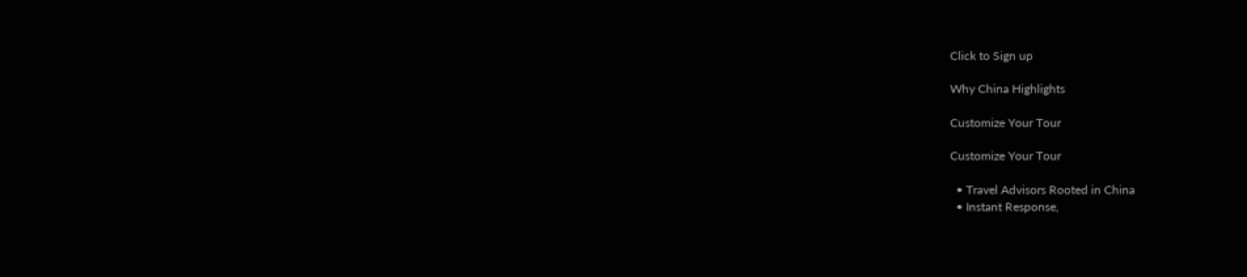Click to Sign up

Why China Highlights

Customize Your Tour

Customize Your Tour

  • Travel Advisors Rooted in China
  • Instant Response,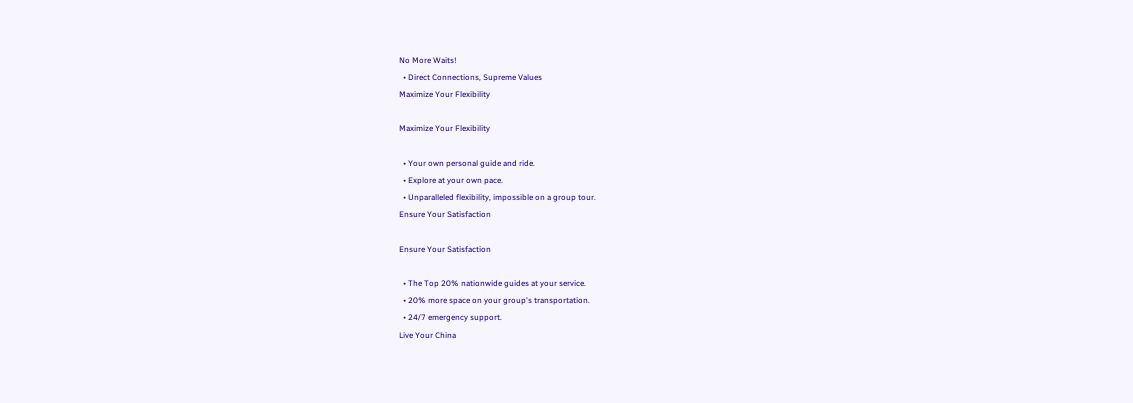No More Waits!
  • Direct Connections, Supreme Values
Maximize Your Flexibility

Maximize Your Flexibility

  • Your own personal guide and ride.
  • Explore at your own pace.
  • Unparalleled flexibility, impossible on a group tour.
Ensure Your Satisfaction

Ensure Your Satisfaction

  • The Top 20% nationwide guides at your service.
  • 20% more space on your group's transportation.
  • 24/7 emergency support.
Live Your China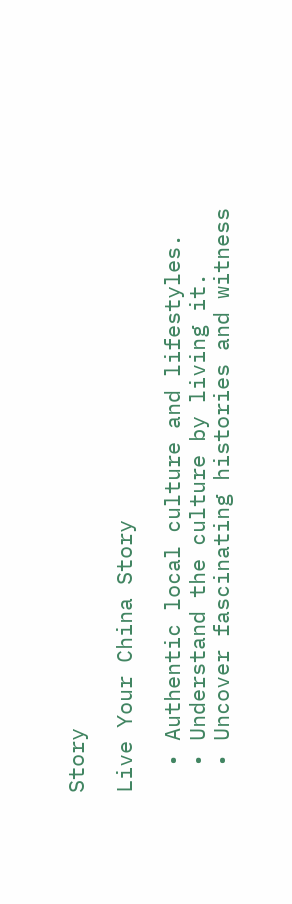Story

Live Your China Story

  • Authentic local culture and lifestyles.
  • Understand the culture by living it.
  • Uncover fascinating histories and witness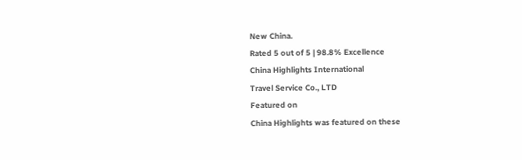New China.
Rated 5 out of 5 | 98.8% Excellence
China Highlights International
Travel Service Co., LTD
Featured on
China Highlights was featured on these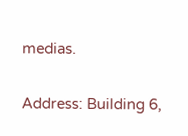medias.

Address: Building 6,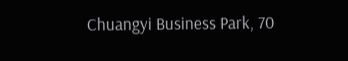Chuangyi Business Park, 70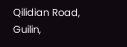Qilidian Road, Guilin,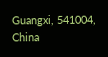Guangxi, 541004, China